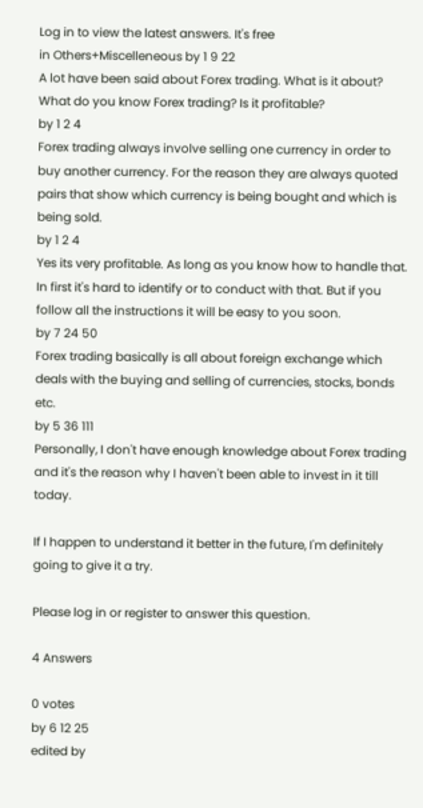Log in to view the latest answers. It's free
in Others+Miscelleneous by 1 9 22
A lot have been said about Forex trading. What is it about? What do you know Forex trading? Is it profitable?
by 1 2 4
Forex trading always involve selling one currency in order to buy another currency. For the reason they are always quoted pairs that show which currency is being bought and which is being sold.
by 1 2 4
Yes its very profitable. As long as you know how to handle that. In first it's hard to identify or to conduct with that. But if you follow all the instructions it will be easy to you soon.
by 7 24 50
Forex trading basically is all about foreign exchange which deals with the buying and selling of currencies, stocks, bonds etc.
by 5 36 111
Personally, I don't have enough knowledge about Forex trading and it's the reason why I haven't been able to invest in it till today.

If I happen to understand it better in the future, I'm definitely going to give it a try.

Please log in or register to answer this question.

4 Answers

0 votes
by 6 12 25
edited by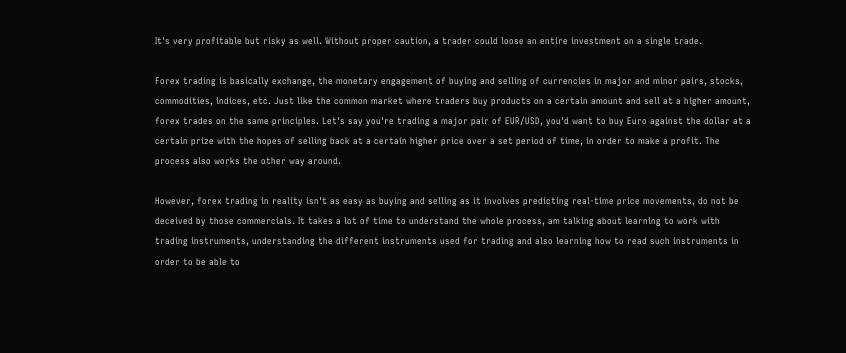It's very profitable but risky as well. Without proper caution, a trader could loose an entire investment on a single trade.

Forex trading is basically exchange, the monetary engagement of buying and selling of currencies in major and minor pairs, stocks, commodities, indices, etc. Just like the common market where traders buy products on a certain amount and sell at a higher amount, forex trades on the same principles. Let's say you're trading a major pair of EUR/USD, you'd want to buy Euro against the dollar at a certain prize with the hopes of selling back at a certain higher price over a set period of time, in order to make a profit. The process also works the other way around.

However, forex trading in reality isn't as easy as buying and selling as it involves predicting real-time price movements, do not be deceived by those commercials. It takes a lot of time to understand the whole process, am talking about learning to work with trading instruments, understanding the different instruments used for trading and also learning how to read such instruments in order to be able to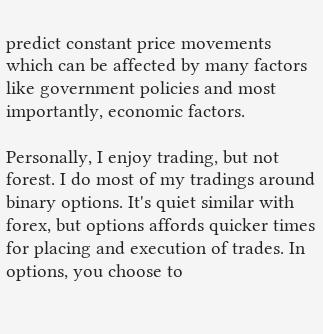predict constant price movements which can be affected by many factors like government policies and most importantly, economic factors.

Personally, I enjoy trading, but not forest. I do most of my tradings around binary options. It's quiet similar with forex, but options affords quicker times for placing and execution of trades. In options, you choose to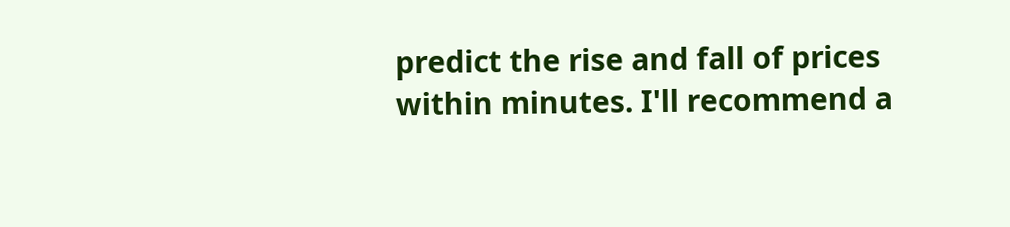predict the rise and fall of prices within minutes. I'll recommend a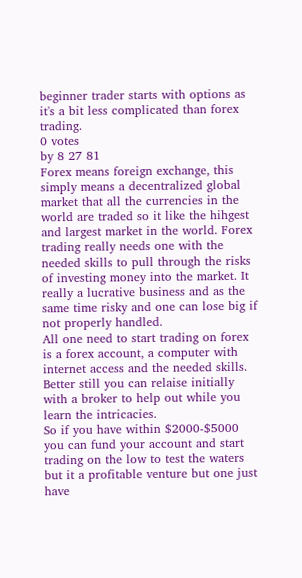beginner trader starts with options as it's a bit less complicated than forex trading.
0 votes
by 8 27 81
Forex means foreign exchange, this simply means a decentralized global market that all the currencies in the world are traded so it like the hihgest and largest market in the world. Forex trading really needs one with the needed skills to pull through the risks of investing money into the market. It really a lucrative business and as the same time risky and one can lose big if not properly handled.
All one need to start trading on forex is a forex account, a computer with internet access and the needed skills. Better still you can relaise initially with a broker to help out while you learn the intricacies.
So if you have within $2000-$5000 you can fund your account and start trading on the low to test the waters but it a profitable venture but one just have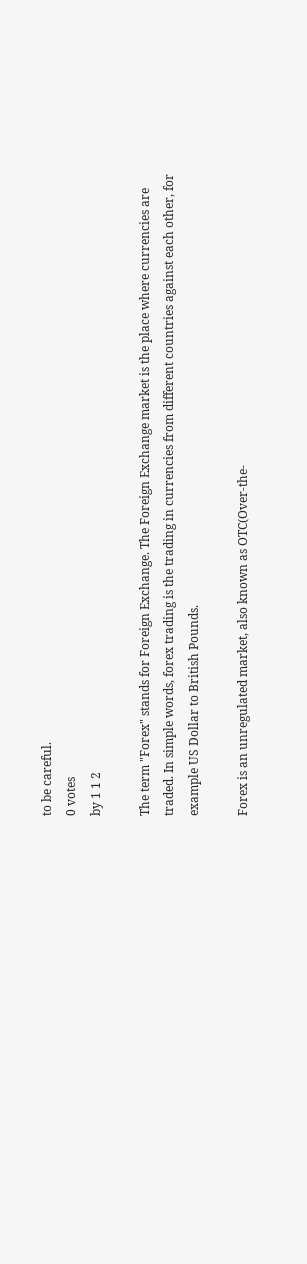to be careful.
0 votes
by 1 1 2

The term "Forex" stands for Foreign Exchange. The Foreign Exchange market is the place where currencies are traded. In simple words, forex trading is the trading in currencies from different countries against each other, for example US Dollar to British Pounds.

Forex is an unregulated market, also known as OTC(Over-the-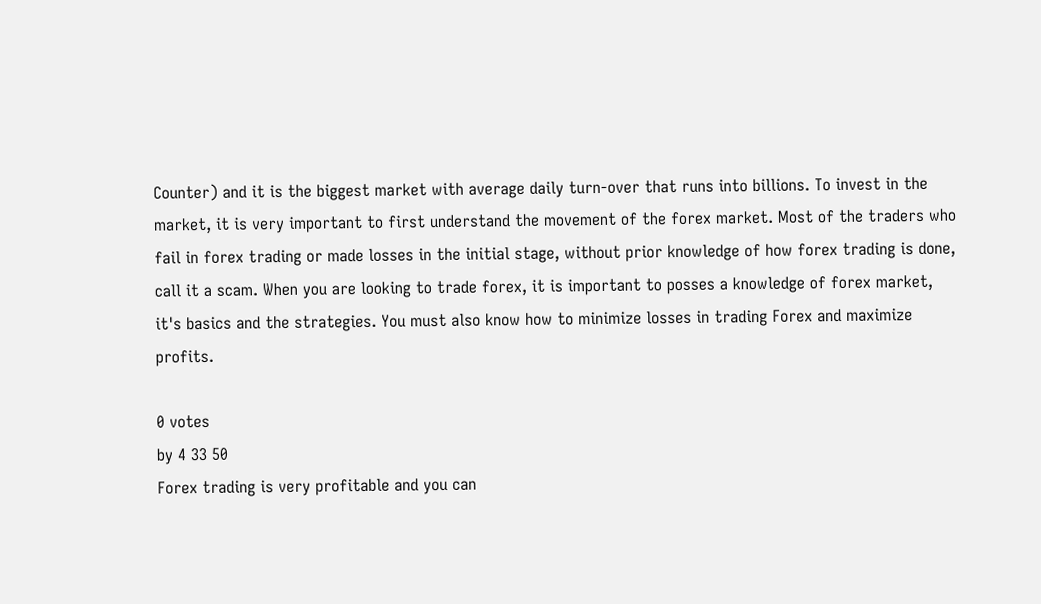Counter) and it is the biggest market with average daily turn-over that runs into billions. To invest in the market, it is very important to first understand the movement of the forex market. Most of the traders who fail in forex trading or made losses in the initial stage, without prior knowledge of how forex trading is done, call it a scam. When you are looking to trade forex, it is important to posses a knowledge of forex market, it's basics and the strategies. You must also know how to minimize losses in trading Forex and maximize profits.

0 votes
by 4 33 50
Forex trading is very profitable and you can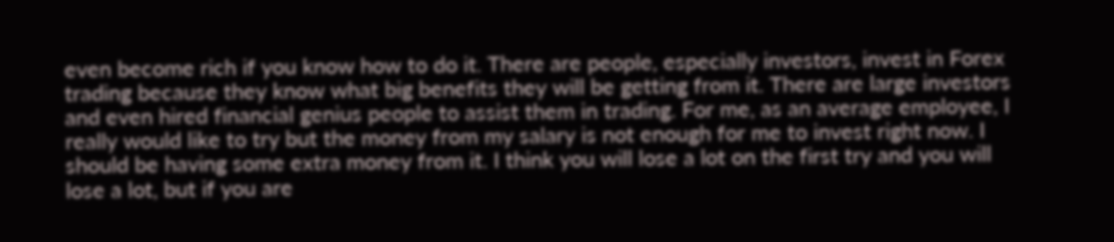even become rich if you know how to do it. There are people, especially investors, invest in Forex trading because they know what big benefits they will be getting from it. There are large investors and even hired financial genius people to assist them in trading. For me, as an average employee, I really would like to try but the money from my salary is not enough for me to invest right now. I should be having some extra money from it. I think you will lose a lot on the first try and you will lose a lot, but if you are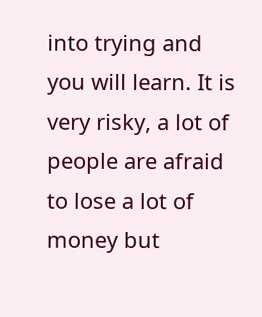into trying and you will learn. It is very risky, a lot of people are afraid to lose a lot of money but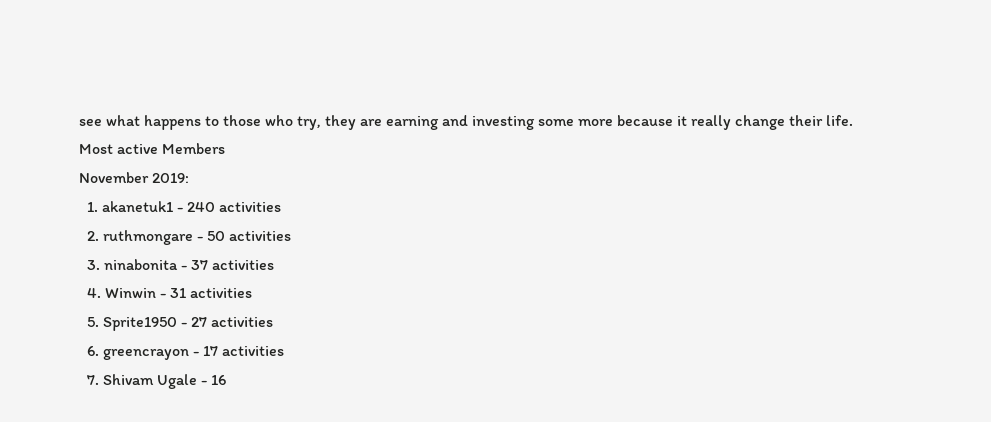see what happens to those who try, they are earning and investing some more because it really change their life.
Most active Members
November 2019:
  1. akanetuk1 - 240 activities
  2. ruthmongare - 50 activities
  3. ninabonita - 37 activities
  4. Winwin - 31 activities
  5. Sprite1950 - 27 activities
  6. greencrayon - 17 activities
  7. Shivam Ugale - 16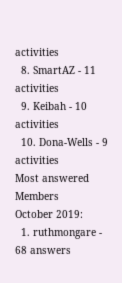activities
  8. SmartAZ - 11 activities
  9. Keibah - 10 activities
  10. Dona-Wells - 9 activities
Most answered Members
October 2019:
  1. ruthmongare - 68 answers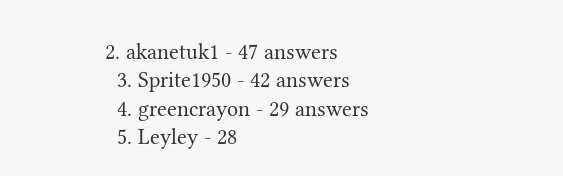2. akanetuk1 - 47 answers
  3. Sprite1950 - 42 answers
  4. greencrayon - 29 answers
  5. Leyley - 28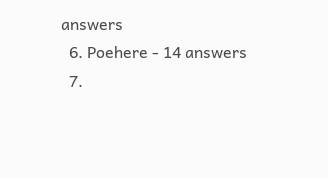answers
  6. Poehere - 14 answers
  7.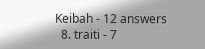Keibah - 12 answers
  8. traiti - 7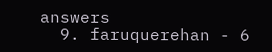answers
  9. faruquerehan - 6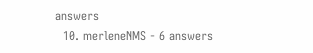answers
  10. merleneNMS - 6 answers